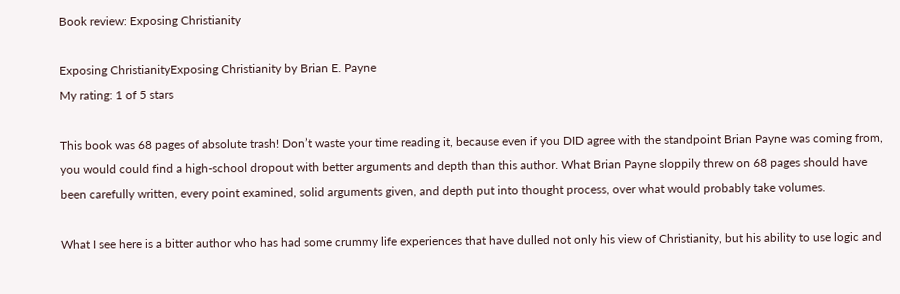Book review: Exposing Christianity

Exposing ChristianityExposing Christianity by Brian E. Payne
My rating: 1 of 5 stars

This book was 68 pages of absolute trash! Don’t waste your time reading it, because even if you DID agree with the standpoint Brian Payne was coming from, you would could find a high-school dropout with better arguments and depth than this author. What Brian Payne sloppily threw on 68 pages should have been carefully written, every point examined, solid arguments given, and depth put into thought process, over what would probably take volumes.

What I see here is a bitter author who has had some crummy life experiences that have dulled not only his view of Christianity, but his ability to use logic and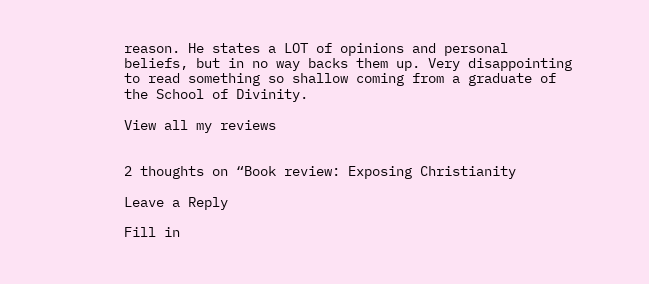reason. He states a LOT of opinions and personal beliefs, but in no way backs them up. Very disappointing to read something so shallow coming from a graduate of the School of Divinity.

View all my reviews


2 thoughts on “Book review: Exposing Christianity

Leave a Reply

Fill in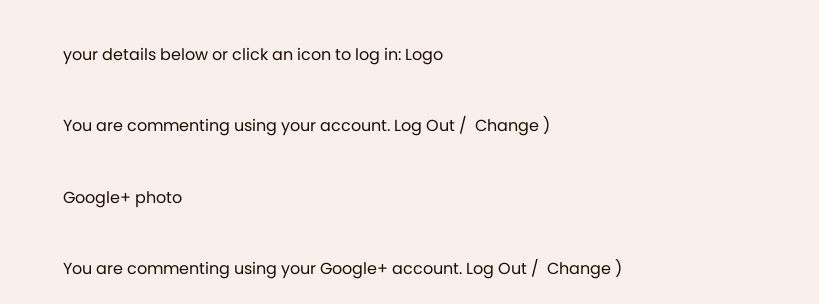your details below or click an icon to log in: Logo

You are commenting using your account. Log Out /  Change )

Google+ photo

You are commenting using your Google+ account. Log Out /  Change )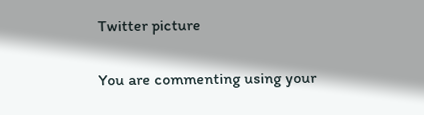Twitter picture

You are commenting using your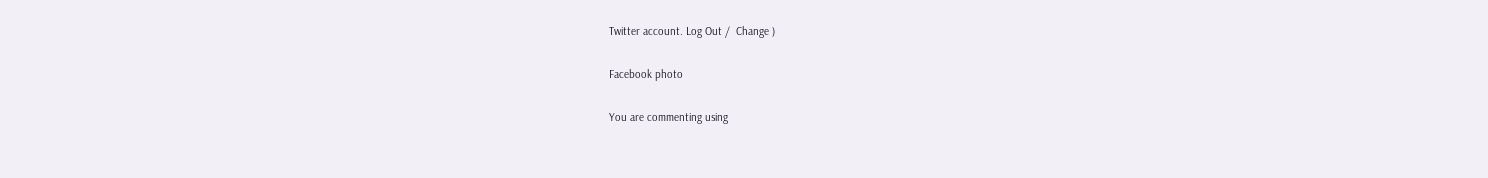Twitter account. Log Out /  Change )

Facebook photo

You are commenting using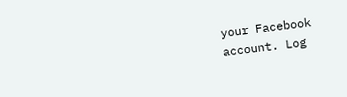your Facebook account. Log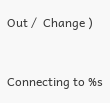Out /  Change )


Connecting to %s